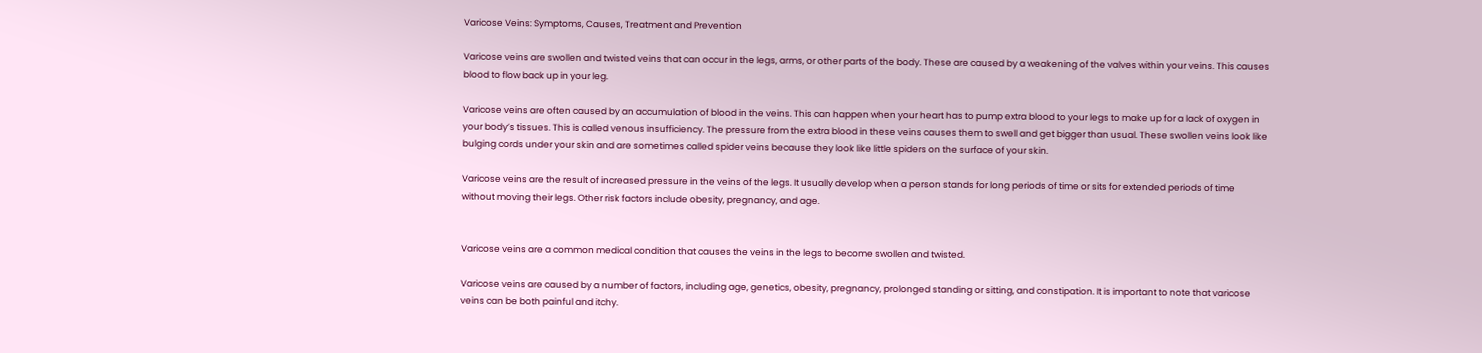Varicose Veins: Symptoms, Causes, Treatment and Prevention

Varicose veins are swollen and twisted veins that can occur in the legs, arms, or other parts of the body. These are caused by a weakening of the valves within your veins. This causes blood to flow back up in your leg.

Varicose veins are often caused by an accumulation of blood in the veins. This can happen when your heart has to pump extra blood to your legs to make up for a lack of oxygen in your body’s tissues. This is called venous insufficiency. The pressure from the extra blood in these veins causes them to swell and get bigger than usual. These swollen veins look like bulging cords under your skin and are sometimes called spider veins because they look like little spiders on the surface of your skin.

Varicose veins are the result of increased pressure in the veins of the legs. It usually develop when a person stands for long periods of time or sits for extended periods of time without moving their legs. Other risk factors include obesity, pregnancy, and age.


Varicose veins are a common medical condition that causes the veins in the legs to become swollen and twisted.

Varicose veins are caused by a number of factors, including age, genetics, obesity, pregnancy, prolonged standing or sitting, and constipation. It is important to note that varicose veins can be both painful and itchy.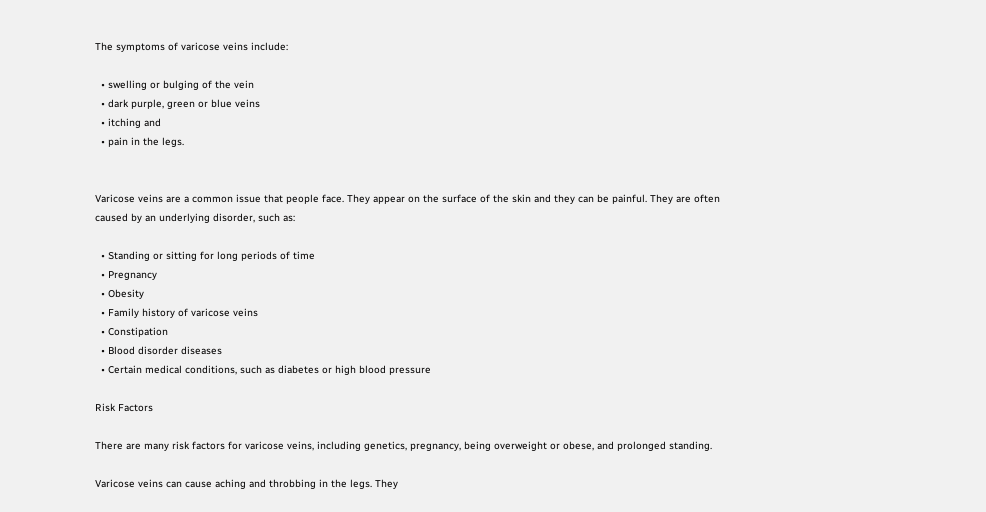The symptoms of varicose veins include:

  • swelling or bulging of the vein
  • dark purple, green or blue veins
  • itching and
  • pain in the legs.


Varicose veins are a common issue that people face. They appear on the surface of the skin and they can be painful. They are often caused by an underlying disorder, such as:

  • Standing or sitting for long periods of time
  • Pregnancy
  • Obesity
  • Family history of varicose veins
  • Constipation
  • Blood disorder diseases
  • Certain medical conditions, such as diabetes or high blood pressure

Risk Factors

There are many risk factors for varicose veins, including genetics, pregnancy, being overweight or obese, and prolonged standing.

Varicose veins can cause aching and throbbing in the legs. They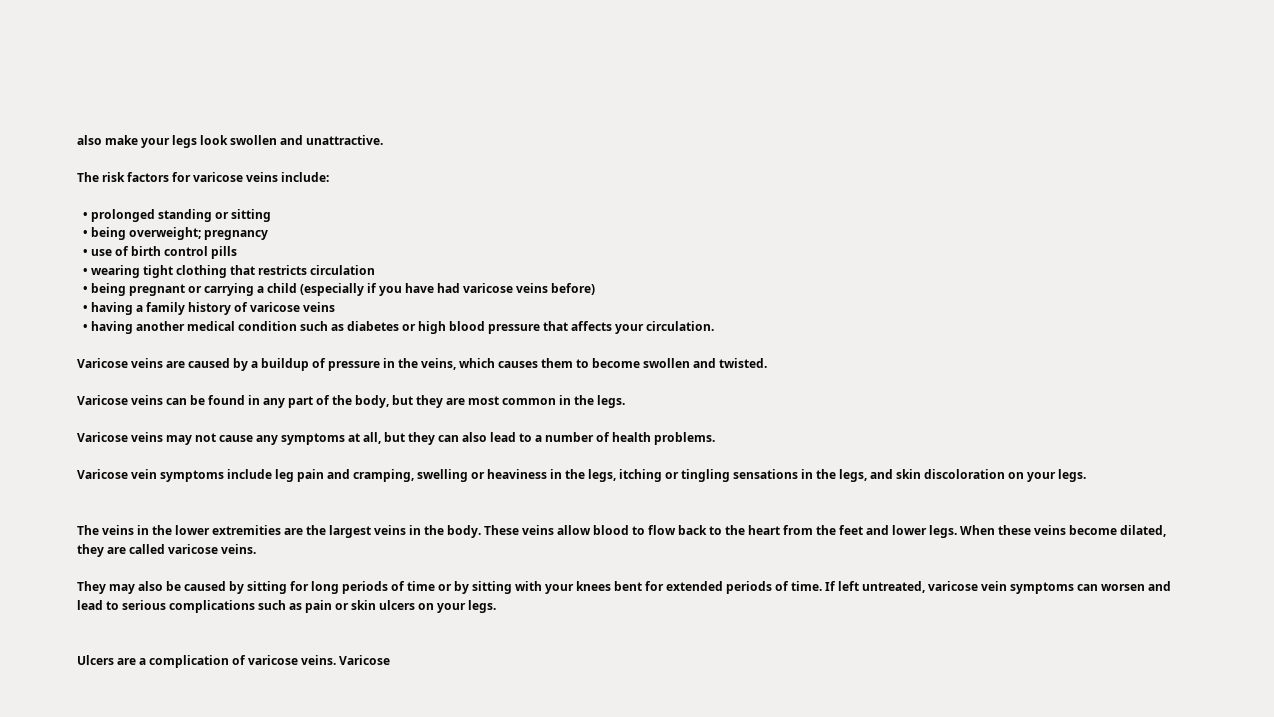also make your legs look swollen and unattractive.

The risk factors for varicose veins include:

  • prolonged standing or sitting
  • being overweight; pregnancy
  • use of birth control pills
  • wearing tight clothing that restricts circulation
  • being pregnant or carrying a child (especially if you have had varicose veins before)
  • having a family history of varicose veins
  • having another medical condition such as diabetes or high blood pressure that affects your circulation.

Varicose veins are caused by a buildup of pressure in the veins, which causes them to become swollen and twisted.

Varicose veins can be found in any part of the body, but they are most common in the legs.

Varicose veins may not cause any symptoms at all, but they can also lead to a number of health problems.

Varicose vein symptoms include leg pain and cramping, swelling or heaviness in the legs, itching or tingling sensations in the legs, and skin discoloration on your legs.


The veins in the lower extremities are the largest veins in the body. These veins allow blood to flow back to the heart from the feet and lower legs. When these veins become dilated, they are called varicose veins.

They may also be caused by sitting for long periods of time or by sitting with your knees bent for extended periods of time. If left untreated, varicose vein symptoms can worsen and lead to serious complications such as pain or skin ulcers on your legs.


Ulcers are a complication of varicose veins. Varicose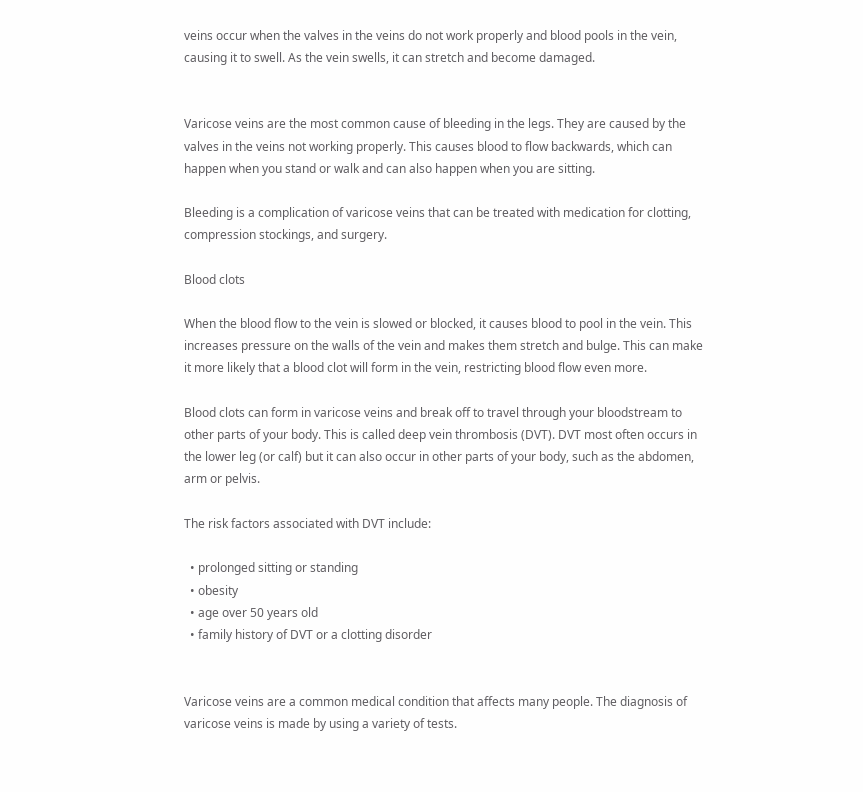veins occur when the valves in the veins do not work properly and blood pools in the vein, causing it to swell. As the vein swells, it can stretch and become damaged.


Varicose veins are the most common cause of bleeding in the legs. They are caused by the valves in the veins not working properly. This causes blood to flow backwards, which can happen when you stand or walk and can also happen when you are sitting.

Bleeding is a complication of varicose veins that can be treated with medication for clotting, compression stockings, and surgery.

Blood clots

When the blood flow to the vein is slowed or blocked, it causes blood to pool in the vein. This increases pressure on the walls of the vein and makes them stretch and bulge. This can make it more likely that a blood clot will form in the vein, restricting blood flow even more.

Blood clots can form in varicose veins and break off to travel through your bloodstream to other parts of your body. This is called deep vein thrombosis (DVT). DVT most often occurs in the lower leg (or calf) but it can also occur in other parts of your body, such as the abdomen, arm or pelvis.

The risk factors associated with DVT include:

  • prolonged sitting or standing
  • obesity
  • age over 50 years old
  • family history of DVT or a clotting disorder


Varicose veins are a common medical condition that affects many people. The diagnosis of varicose veins is made by using a variety of tests.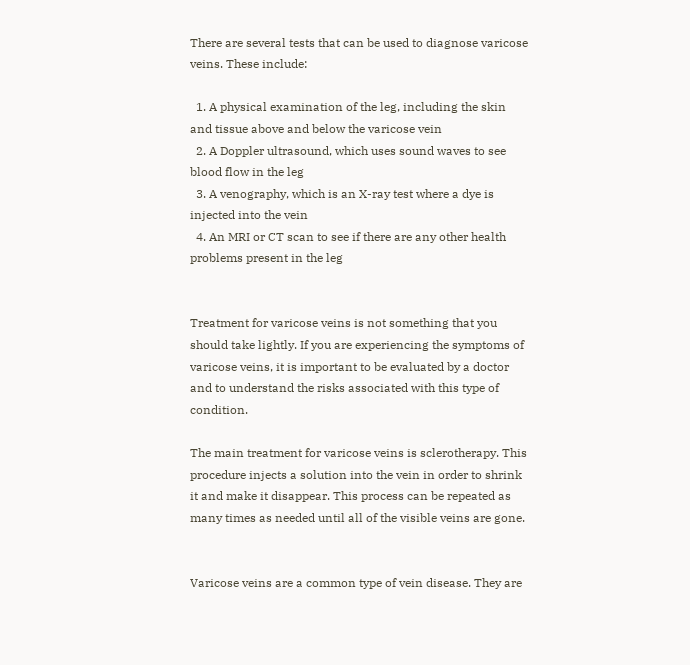There are several tests that can be used to diagnose varicose veins. These include:

  1. A physical examination of the leg, including the skin and tissue above and below the varicose vein
  2. A Doppler ultrasound, which uses sound waves to see blood flow in the leg
  3. A venography, which is an X-ray test where a dye is injected into the vein
  4. An MRI or CT scan to see if there are any other health problems present in the leg


Treatment for varicose veins is not something that you should take lightly. If you are experiencing the symptoms of varicose veins, it is important to be evaluated by a doctor and to understand the risks associated with this type of condition.

The main treatment for varicose veins is sclerotherapy. This procedure injects a solution into the vein in order to shrink it and make it disappear. This process can be repeated as many times as needed until all of the visible veins are gone.


Varicose veins are a common type of vein disease. They are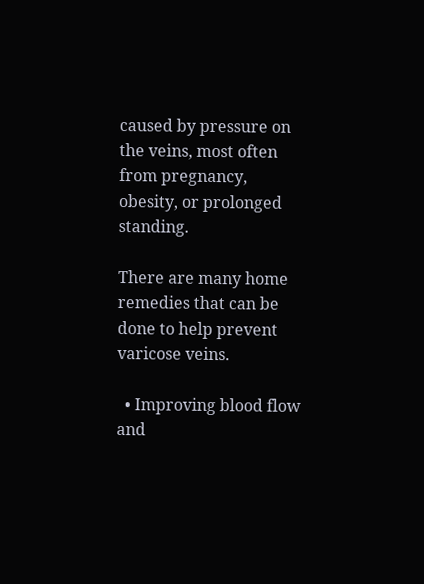caused by pressure on the veins, most often from pregnancy, obesity, or prolonged standing.

There are many home remedies that can be done to help prevent varicose veins.

  • Improving blood flow and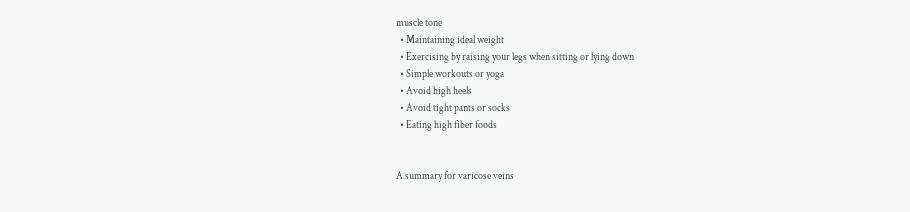muscle tone
  • Maintaining ideal weight
  • Exercising by raising your legs when sitting or lying down
  • Simple workouts or yoga
  • Avoid high heels
  • Avoid tight pants or socks
  • Eating high fiber foods


A summary for varicose veins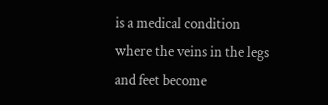is a medical condition where the veins in the legs and feet become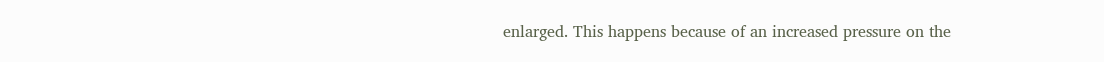enlarged. This happens because of an increased pressure on the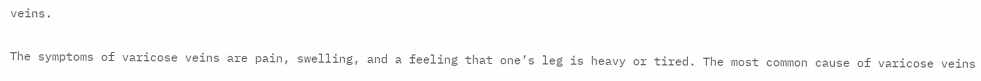veins.

The symptoms of varicose veins are pain, swelling, and a feeling that one’s leg is heavy or tired. The most common cause of varicose veins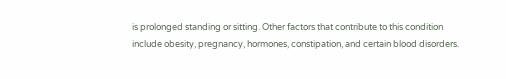is prolonged standing or sitting. Other factors that contribute to this condition include obesity, pregnancy, hormones, constipation, and certain blood disorders.